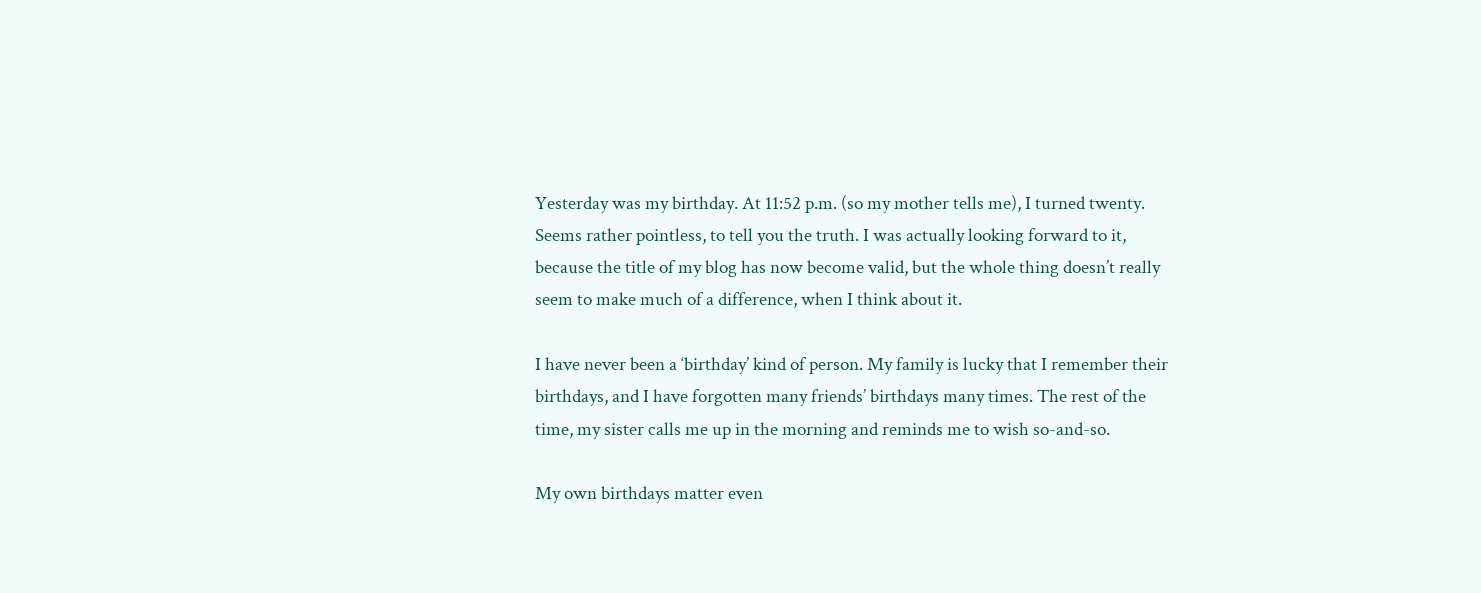Yesterday was my birthday. At 11:52 p.m. (so my mother tells me), I turned twenty. Seems rather pointless, to tell you the truth. I was actually looking forward to it, because the title of my blog has now become valid, but the whole thing doesn’t really seem to make much of a difference, when I think about it.

I have never been a ‘birthday’ kind of person. My family is lucky that I remember their birthdays, and I have forgotten many friends’ birthdays many times. The rest of the time, my sister calls me up in the morning and reminds me to wish so-and-so.

My own birthdays matter even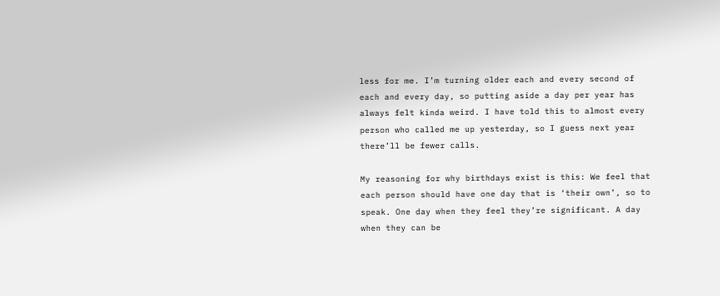less for me. I’m turning older each and every second of each and every day, so putting aside a day per year has always felt kinda weird. I have told this to almost every person who called me up yesterday, so I guess next year there’ll be fewer calls.

My reasoning for why birthdays exist is this: We feel that each person should have one day that is ‘their own’, so to speak. One day when they feel they’re significant. A day when they can be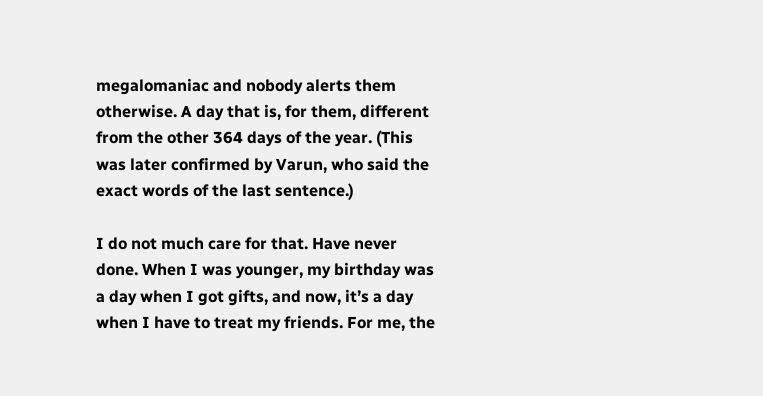megalomaniac and nobody alerts them otherwise. A day that is, for them, different from the other 364 days of the year. (This was later confirmed by Varun, who said the exact words of the last sentence.)

I do not much care for that. Have never done. When I was younger, my birthday was a day when I got gifts, and now, it’s a day when I have to treat my friends. For me, the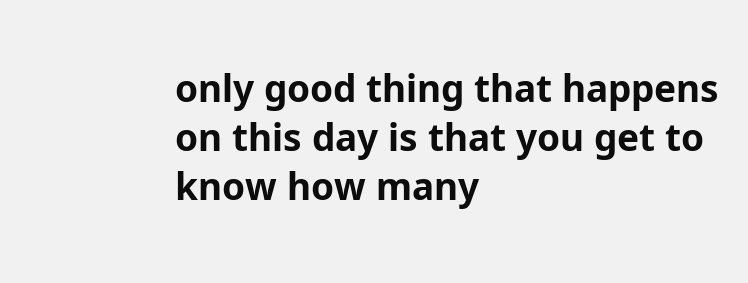only good thing that happens on this day is that you get to know how many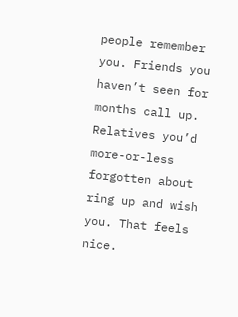people remember you. Friends you haven’t seen for months call up. Relatives you’d more-or-less forgotten about ring up and wish you. That feels nice.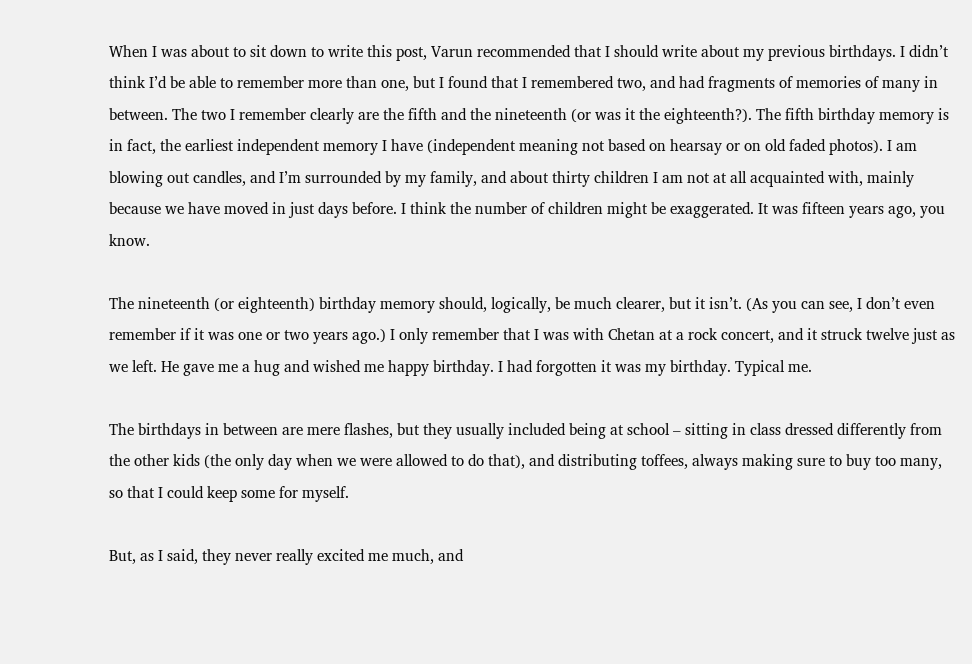When I was about to sit down to write this post, Varun recommended that I should write about my previous birthdays. I didn’t think I’d be able to remember more than one, but I found that I remembered two, and had fragments of memories of many in between. The two I remember clearly are the fifth and the nineteenth (or was it the eighteenth?). The fifth birthday memory is in fact, the earliest independent memory I have (independent meaning not based on hearsay or on old faded photos). I am blowing out candles, and I’m surrounded by my family, and about thirty children I am not at all acquainted with, mainly because we have moved in just days before. I think the number of children might be exaggerated. It was fifteen years ago, you know.

The nineteenth (or eighteenth) birthday memory should, logically, be much clearer, but it isn’t. (As you can see, I don’t even remember if it was one or two years ago.) I only remember that I was with Chetan at a rock concert, and it struck twelve just as we left. He gave me a hug and wished me happy birthday. I had forgotten it was my birthday. Typical me.

The birthdays in between are mere flashes, but they usually included being at school – sitting in class dressed differently from the other kids (the only day when we were allowed to do that), and distributing toffees, always making sure to buy too many, so that I could keep some for myself.

But, as I said, they never really excited me much, and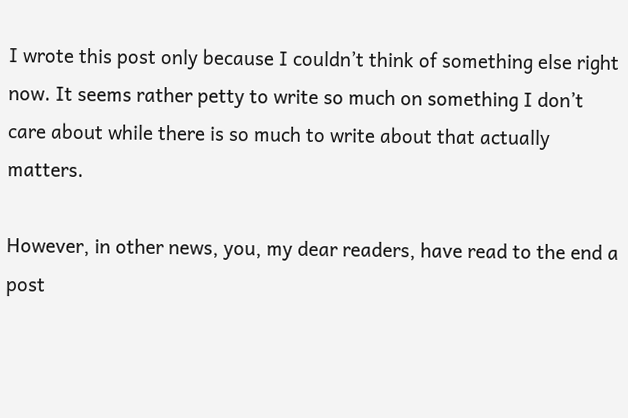I wrote this post only because I couldn’t think of something else right now. It seems rather petty to write so much on something I don’t care about while there is so much to write about that actually matters.

However, in other news, you, my dear readers, have read to the end a post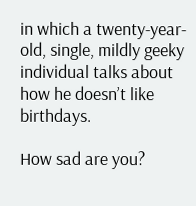in which a twenty-year-old, single, mildly geeky individual talks about how he doesn’t like birthdays.

How sad are you?